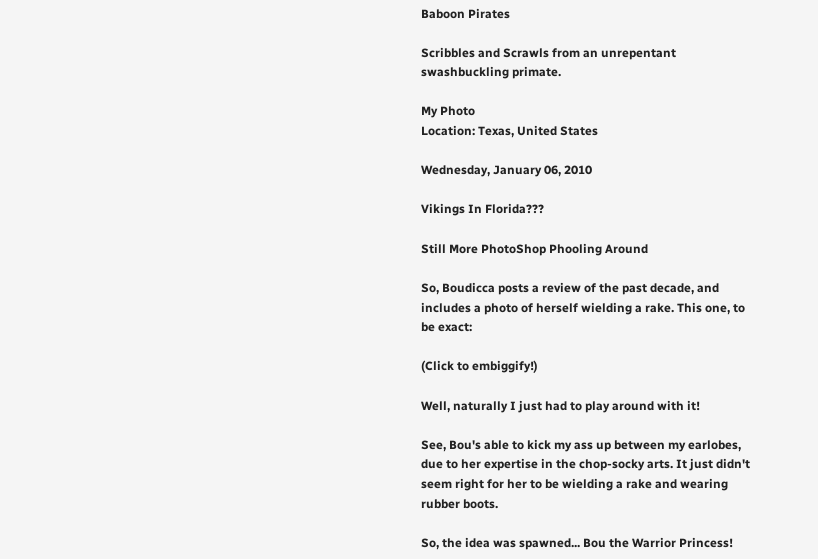Baboon Pirates

Scribbles and Scrawls from an unrepentant swashbuckling primate.

My Photo
Location: Texas, United States

Wednesday, January 06, 2010

Vikings In Florida???

Still More PhotoShop Phooling Around

So, Boudicca posts a review of the past decade, and includes a photo of herself wielding a rake. This one, to be exact:

(Click to embiggify!)

Well, naturally I just had to play around with it!

See, Bou's able to kick my ass up between my earlobes, due to her expertise in the chop-socky arts. It just didn't seem right for her to be wielding a rake and wearing rubber boots.

So, the idea was spawned... Bou the Warrior Princess!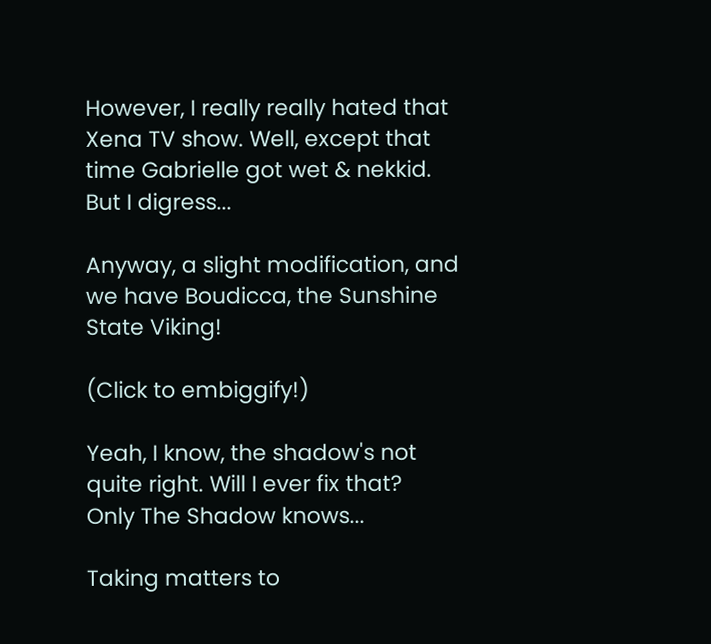However, I really really hated that Xena TV show. Well, except that time Gabrielle got wet & nekkid. But I digress...

Anyway, a slight modification, and we have Boudicca, the Sunshine State Viking!

(Click to embiggify!)

Yeah, I know, the shadow's not quite right. Will I ever fix that?
Only The Shadow knows...

Taking matters to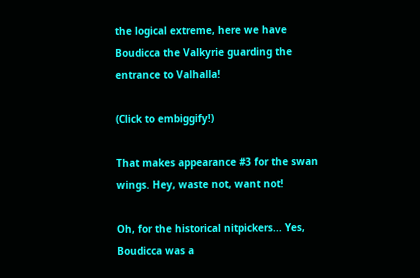the logical extreme, here we have Boudicca the Valkyrie guarding the entrance to Valhalla!

(Click to embiggify!)

That makes appearance #3 for the swan wings. Hey, waste not, want not!

Oh, for the historical nitpickers... Yes, Boudicca was a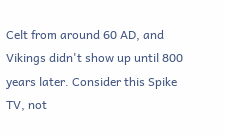Celt from around 60 AD, and Vikings didn't show up until 800 years later. Consider this Spike TV, not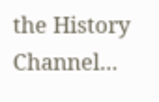the History Channel...